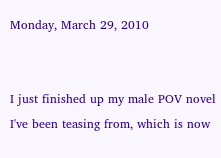Monday, March 29, 2010


I just finished up my male POV novel I've been teasing from, which is now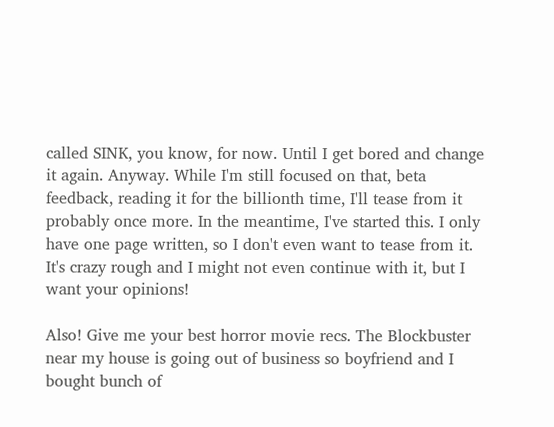called SINK, you know, for now. Until I get bored and change it again. Anyway. While I'm still focused on that, beta feedback, reading it for the billionth time, I'll tease from it probably once more. In the meantime, I've started this. I only have one page written, so I don't even want to tease from it. It's crazy rough and I might not even continue with it, but I want your opinions!

Also! Give me your best horror movie recs. The Blockbuster near my house is going out of business so boyfriend and I bought bunch of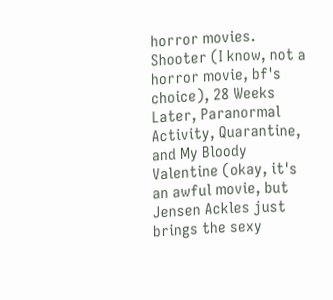horror movies. Shooter (I know, not a horror movie, bf's choice), 28 Weeks Later, Paranormal Activity, Quarantine, and My Bloody Valentine (okay, it's an awful movie, but Jensen Ackles just brings the sexy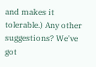and makes it tolerable.) Any other suggestions? We've got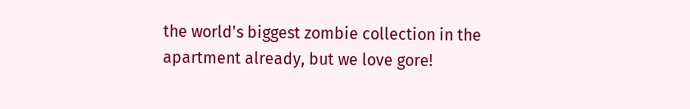the world's biggest zombie collection in the apartment already, but we love gore!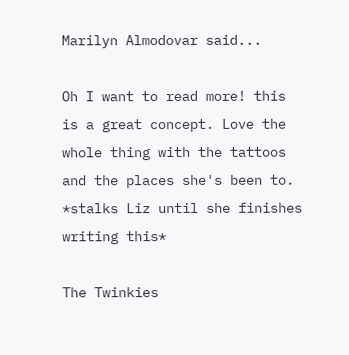Marilyn Almodovar said...

Oh I want to read more! this is a great concept. Love the whole thing with the tattoos and the places she's been to. *stalks Liz until she finishes writing this*

The Twinkies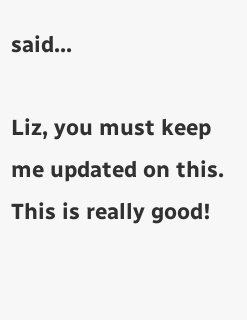said...

Liz, you must keep me updated on this. This is really good!